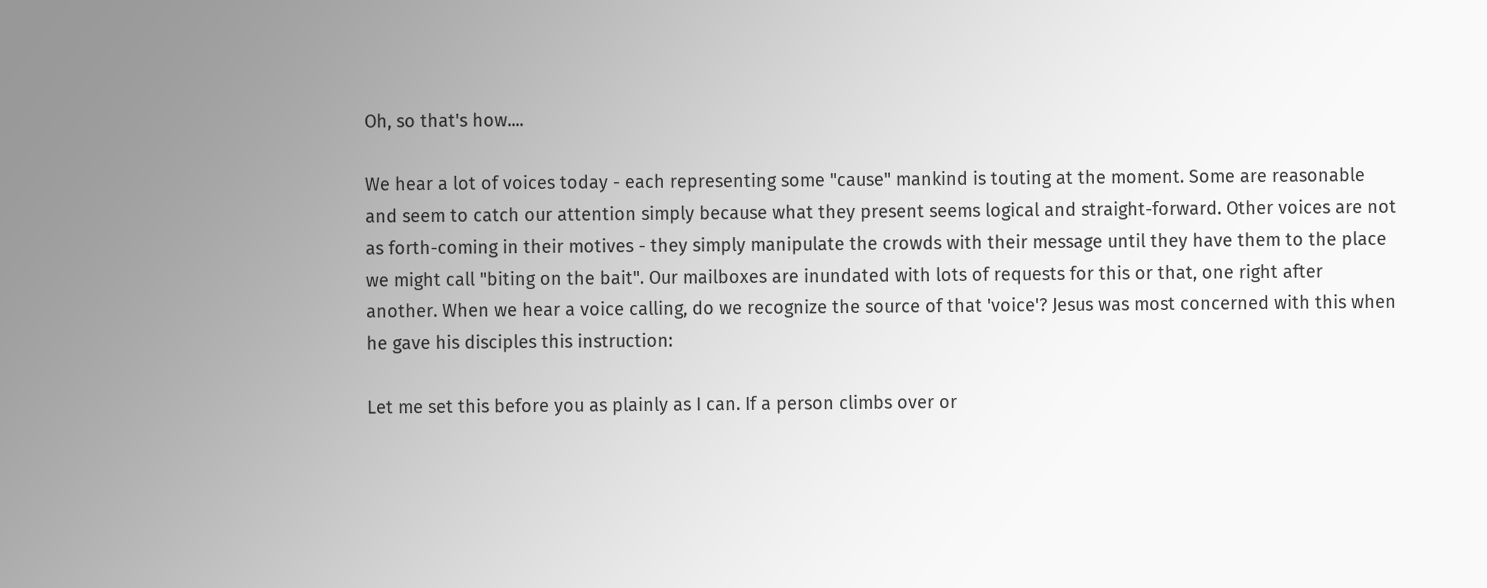Oh, so that's how....

We hear a lot of voices today - each representing some "cause" mankind is touting at the moment. Some are reasonable and seem to catch our attention simply because what they present seems logical and straight-forward. Other voices are not as forth-coming in their motives - they simply manipulate the crowds with their message until they have them to the place we might call "biting on the bait". Our mailboxes are inundated with lots of requests for this or that, one right after another. When we hear a voice calling, do we recognize the source of that 'voice'? Jesus was most concerned with this when he gave his disciples this instruction:

Let me set this before you as plainly as I can. If a person climbs over or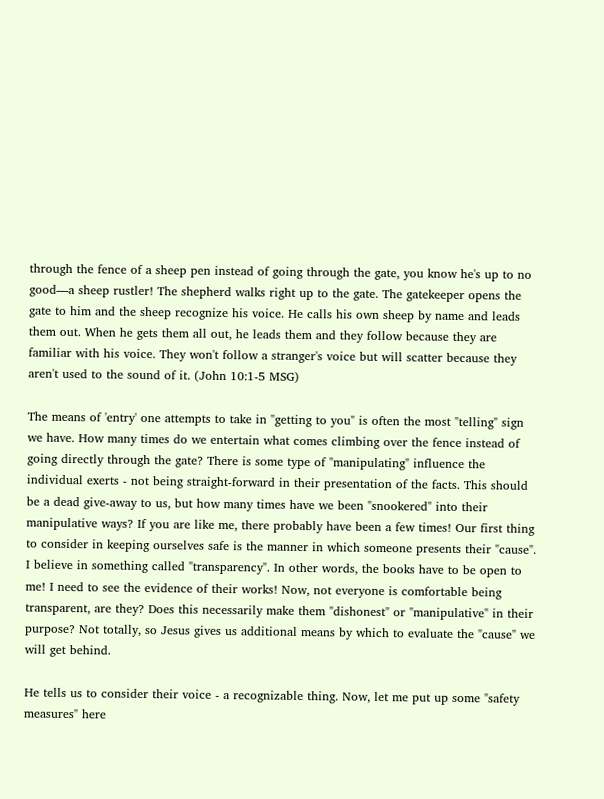through the fence of a sheep pen instead of going through the gate, you know he's up to no good—a sheep rustler! The shepherd walks right up to the gate. The gatekeeper opens the gate to him and the sheep recognize his voice. He calls his own sheep by name and leads them out. When he gets them all out, he leads them and they follow because they are familiar with his voice. They won't follow a stranger's voice but will scatter because they aren't used to the sound of it. (John 10:1-5 MSG)

The means of 'entry' one attempts to take in "getting to you" is often the most "telling" sign we have. How many times do we entertain what comes climbing over the fence instead of going directly through the gate? There is some type of "manipulating" influence the individual exerts - not being straight-forward in their presentation of the facts. This should be a dead give-away to us, but how many times have we been "snookered" into their manipulative ways? If you are like me, there probably have been a few times! Our first thing to consider in keeping ourselves safe is the manner in which someone presents their "cause". I believe in something called "transparency". In other words, the books have to be open to me! I need to see the evidence of their works! Now, not everyone is comfortable being transparent, are they? Does this necessarily make them "dishonest" or "manipulative" in their purpose? Not totally, so Jesus gives us additional means by which to evaluate the "cause" we will get behind.

He tells us to consider their voice - a recognizable thing. Now, let me put up some "safety measures" here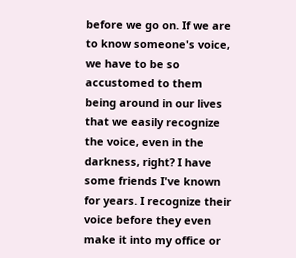before we go on. If we are to know someone's voice, we have to be so accustomed to them being around in our lives that we easily recognize the voice, even in the darkness, right? I have some friends I've known for years. I recognize their voice before they even make it into my office or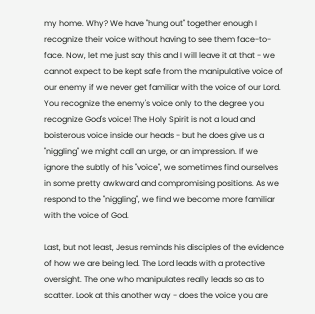my home. Why? We have "hung out" together enough I recognize their voice without having to see them face-to-face. Now, let me just say this and I will leave it at that - we cannot expect to be kept safe from the manipulative voice of our enemy if we never get familiar with the voice of our Lord. You recognize the enemy's voice only to the degree you recognize God's voice! The Holy Spirit is not a loud and boisterous voice inside our heads - but he does give us a "niggling" we might call an urge, or an impression. If we ignore the subtly of his "voice", we sometimes find ourselves in some pretty awkward and compromising positions. As we respond to the "niggling", we find we become more familiar with the voice of God.

Last, but not least, Jesus reminds his disciples of the evidence of how we are being led. The Lord leads with a protective oversight. The one who manipulates really leads so as to scatter. Look at this another way - does the voice you are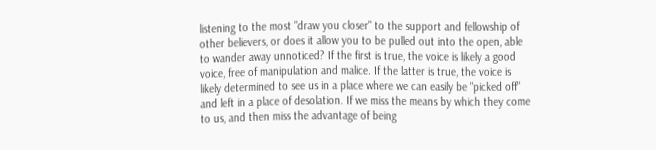listening to the most "draw you closer" to the support and fellowship of other believers, or does it allow you to be pulled out into the open, able to wander away unnoticed? If the first is true, the voice is likely a good voice, free of manipulation and malice. If the latter is true, the voice is likely determined to see us in a place where we can easily be "picked off" and left in a place of desolation. If we miss the means by which they come to us, and then miss the advantage of being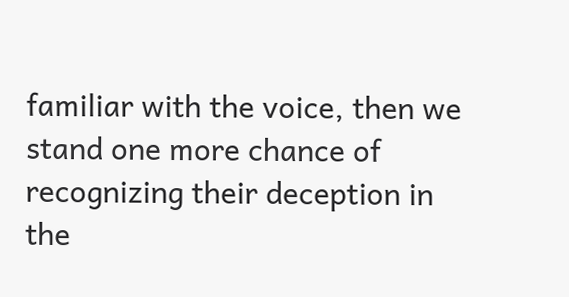familiar with the voice, then we stand one more chance of recognizing their deception in the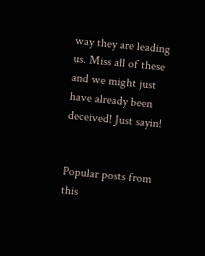way they are leading us. Miss all of these and we might just have already been deceived! Just sayin!


Popular posts from this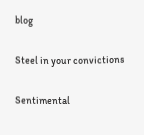blog

Steel in your convictions

Sentimental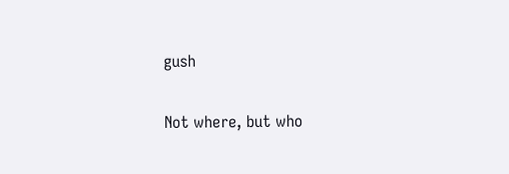gush

Not where, but who